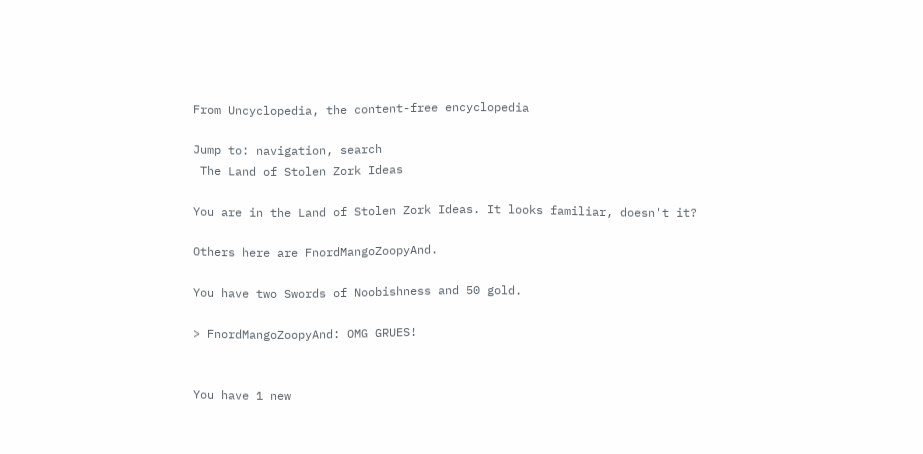From Uncyclopedia, the content-free encyclopedia

Jump to: navigation, search
 The Land of Stolen Zork Ideas

You are in the Land of Stolen Zork Ideas. It looks familiar, doesn't it?

Others here are FnordMangoZoopyAnd.

You have two Swords of Noobishness and 50 gold.

> FnordMangoZoopyAnd: OMG GRUES!


You have 1 new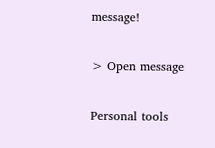message!

> Open message

Personal tools